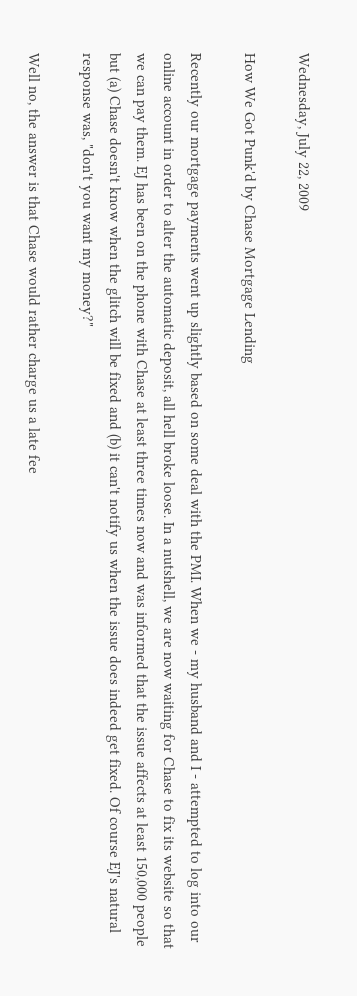Wednesday, July 22, 2009

How We Got Punk'd by Chase Mortgage Lending

Recently our mortgage payments went up slightly based on some deal with the PMI. When we - my husband and I - attempted to log into our online account in order to alter the automatic deposit, all hell broke loose. In a nutshell, we are now waiting for Chase to fix its website so that we can pay them. EJ has been on the phone with Chase at least three times now and was informed that the issue affects at least 150,000 people but (a) Chase doesn't know when the glitch will be fixed and (b) it can't notify us when the issue does indeed get fixed. Of course EJ's natural response was, "don't you want my money?"

Well no, the answer is that Chase would rather charge us a late fee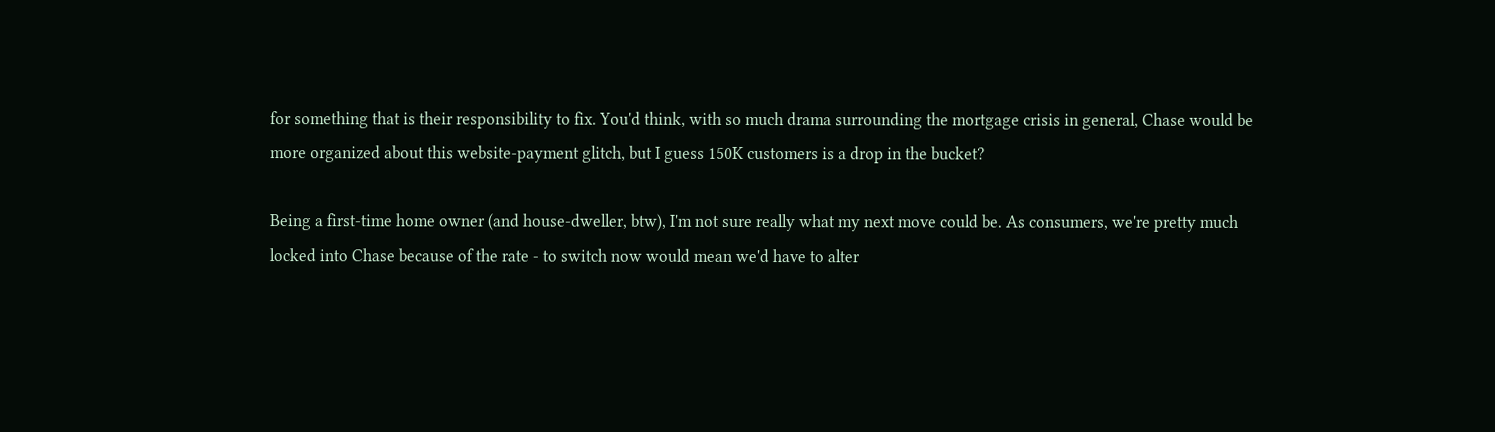for something that is their responsibility to fix. You'd think, with so much drama surrounding the mortgage crisis in general, Chase would be more organized about this website-payment glitch, but I guess 150K customers is a drop in the bucket?

Being a first-time home owner (and house-dweller, btw), I'm not sure really what my next move could be. As consumers, we're pretty much locked into Chase because of the rate - to switch now would mean we'd have to alter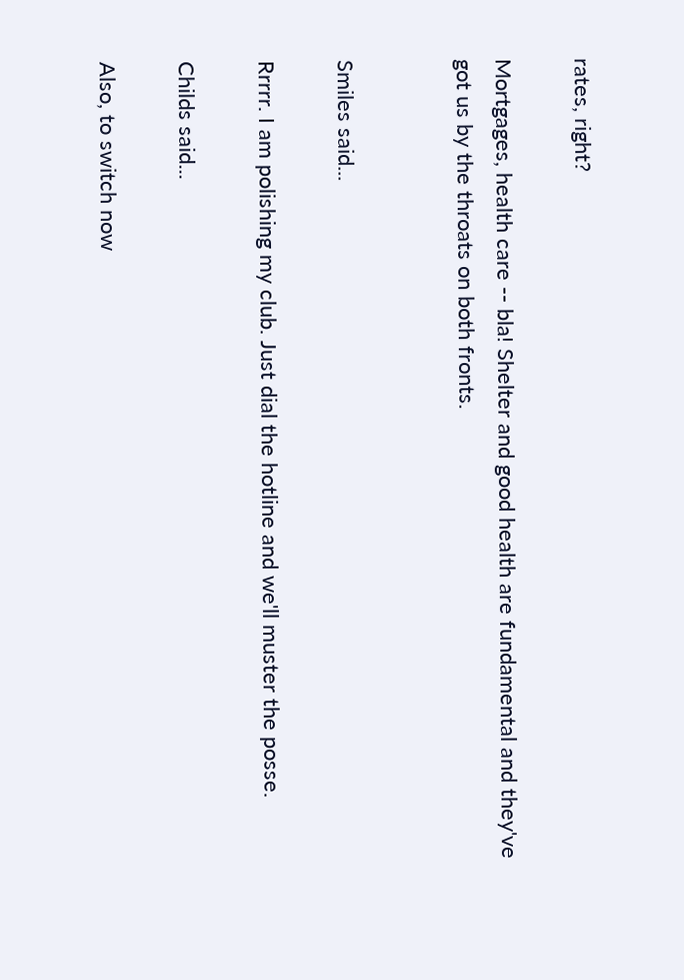rates, right?

Mortgages, health care -- bla! Shelter and good health are fundamental and they've got us by the throats on both fronts.


Smiles said...

Rrrrr. I am polishing my club. Just dial the hotline and we'll muster the posse.

Childs said...

Also, to switch now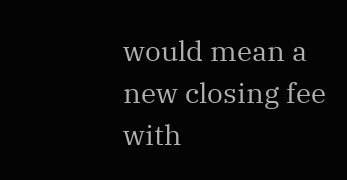would mean a new closing fee with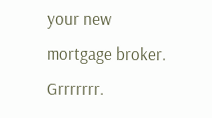your new mortgage broker. Grrrrrrr.